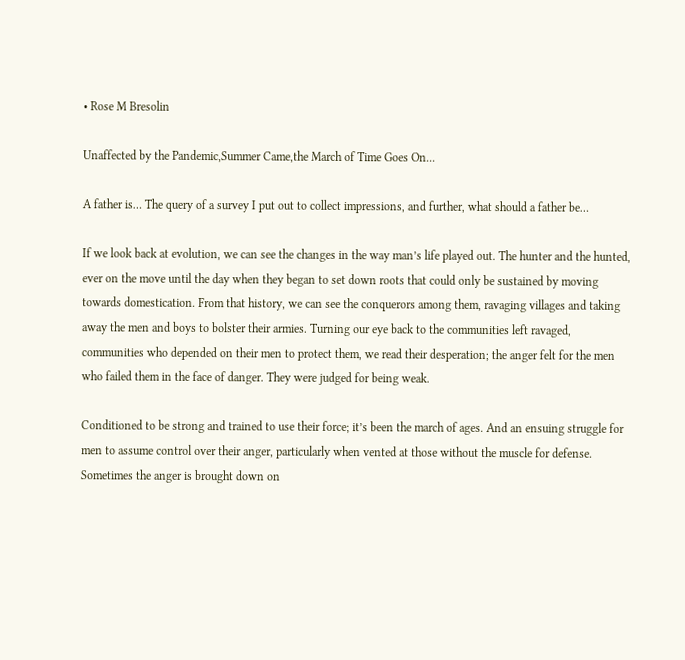• Rose M Bresolin

Unaffected by the Pandemic,Summer Came,the March of Time Goes On...

A father is… The query of a survey I put out to collect impressions, and further, what should a father be…

If we look back at evolution, we can see the changes in the way man’s life played out. The hunter and the hunted, ever on the move until the day when they began to set down roots that could only be sustained by moving towards domestication. From that history, we can see the conquerors among them, ravaging villages and taking away the men and boys to bolster their armies. Turning our eye back to the communities left ravaged, communities who depended on their men to protect them, we read their desperation; the anger felt for the men who failed them in the face of danger. They were judged for being weak.

Conditioned to be strong and trained to use their force; it’s been the march of ages. And an ensuing struggle for men to assume control over their anger, particularly when vented at those without the muscle for defense. Sometimes the anger is brought down on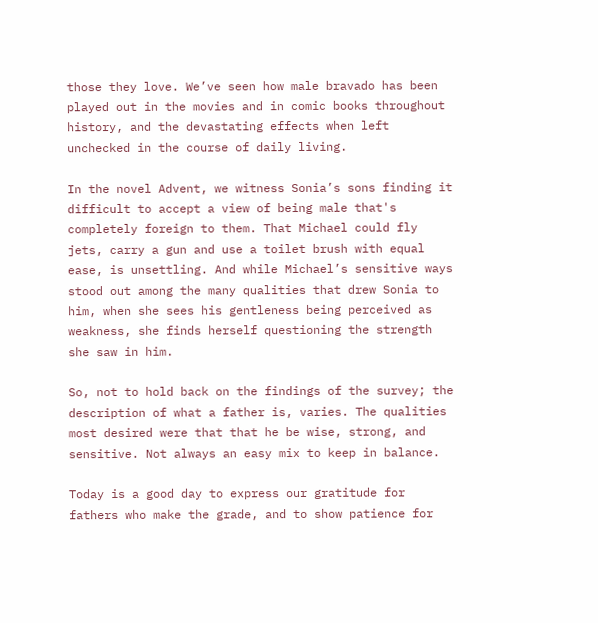those they love. We’ve seen how male bravado has been played out in the movies and in comic books throughout history, and the devastating effects when left unchecked in the course of daily living.

In the novel Advent, we witness Sonia’s sons finding it difficult to accept a view of being male that's completely foreign to them. That Michael could fly jets, carry a gun and use a toilet brush with equal ease, is unsettling. And while Michael’s sensitive ways stood out among the many qualities that drew Sonia to him, when she sees his gentleness being perceived as weakness, she finds herself questioning the strength she saw in him.

So, not to hold back on the findings of the survey; the description of what a father is, varies. The qualities most desired were that that he be wise, strong, and sensitive. Not always an easy mix to keep in balance.

Today is a good day to express our gratitude for fathers who make the grade, and to show patience for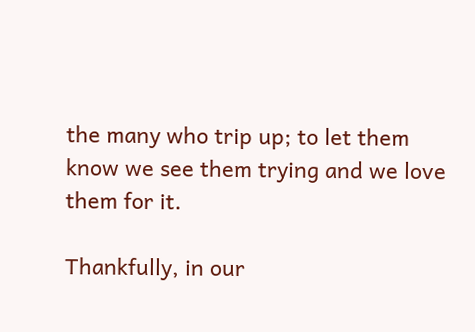the many who trip up; to let them know we see them trying and we love them for it.

Thankfully, in our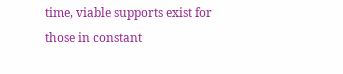time, viable supports exist for those in constant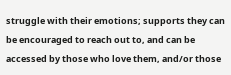struggle with their emotions; supports they can be encouraged to reach out to, and can be accessed by those who love them, and/or those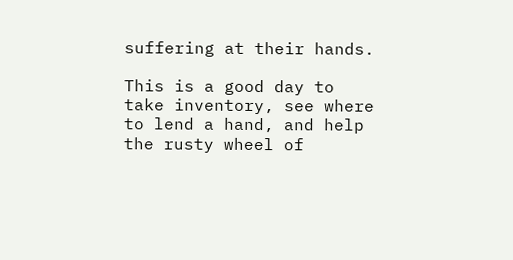suffering at their hands.

This is a good day to take inventory, see where to lend a hand, and help the rusty wheel of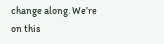change along. We’re on this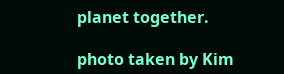planet together.

photo taken by Kim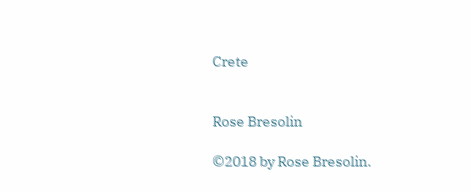Crete


Rose Bresolin

©2018 by Rose Bresolin.